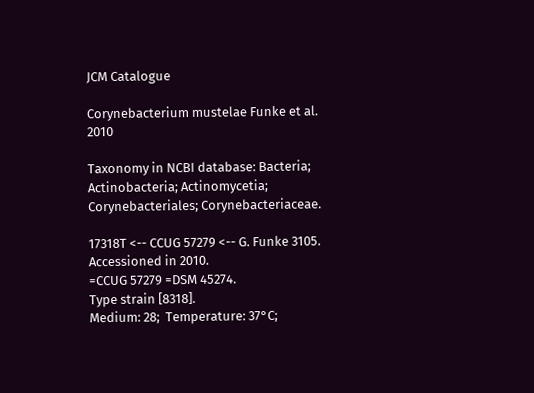JCM Catalogue

Corynebacterium mustelae Funke et al. 2010

Taxonomy in NCBI database: Bacteria; Actinobacteria; Actinomycetia; Corynebacteriales; Corynebacteriaceae.

17318T <-- CCUG 57279 <-- G. Funke 3105.
Accessioned in 2010.
=CCUG 57279 =DSM 45274.
Type strain [8318].
Medium: 28;  Temperature: 37°C;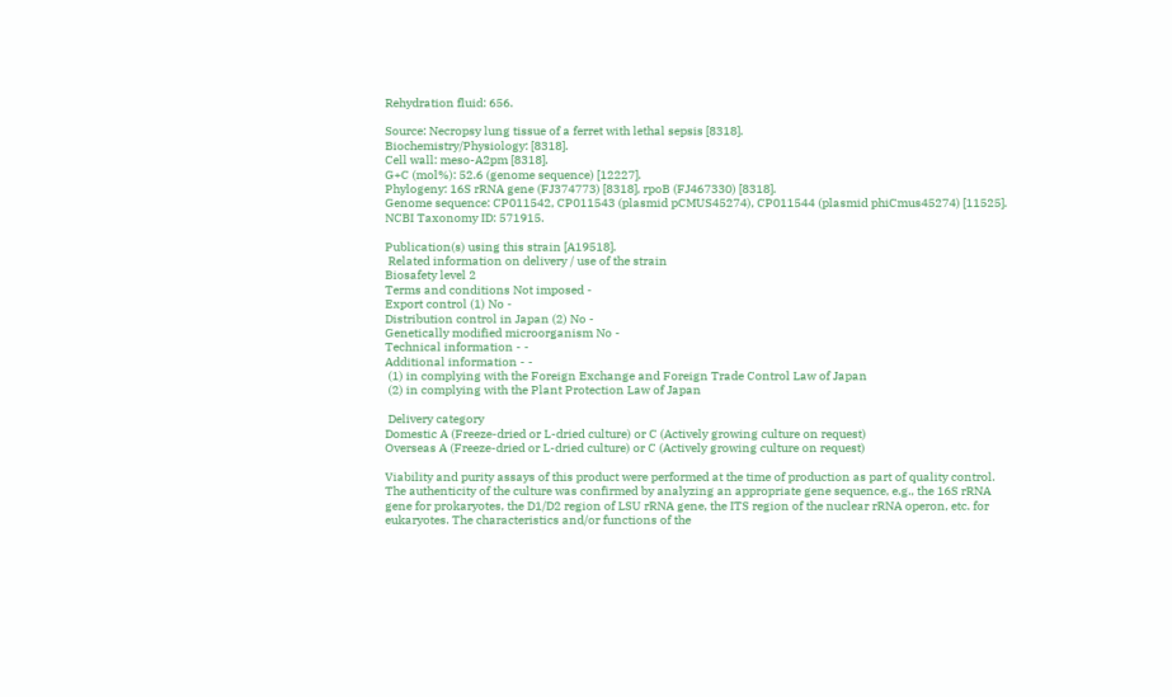Rehydration fluid: 656.

Source: Necropsy lung tissue of a ferret with lethal sepsis [8318].
Biochemistry/Physiology: [8318].
Cell wall: meso-A2pm [8318].
G+C (mol%): 52.6 (genome sequence) [12227].
Phylogeny: 16S rRNA gene (FJ374773) [8318], rpoB (FJ467330) [8318].
Genome sequence: CP011542, CP011543 (plasmid pCMUS45274), CP011544 (plasmid phiCmus45274) [11525].
NCBI Taxonomy ID: 571915.

Publication(s) using this strain [A19518].
 Related information on delivery / use of the strain
Biosafety level 2
Terms and conditions Not imposed -
Export control (1) No -
Distribution control in Japan (2) No -
Genetically modified microorganism No -
Technical information - -
Additional information - -
 (1) in complying with the Foreign Exchange and Foreign Trade Control Law of Japan
 (2) in complying with the Plant Protection Law of Japan

 Delivery category
Domestic A (Freeze-dried or L-dried culture) or C (Actively growing culture on request)
Overseas A (Freeze-dried or L-dried culture) or C (Actively growing culture on request)

Viability and purity assays of this product were performed at the time of production as part of quality control. The authenticity of the culture was confirmed by analyzing an appropriate gene sequence, e.g., the 16S rRNA gene for prokaryotes, the D1/D2 region of LSU rRNA gene, the ITS region of the nuclear rRNA operon, etc. for eukaryotes. The characteristics and/or functions of the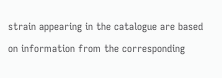strain appearing in the catalogue are based on information from the corresponding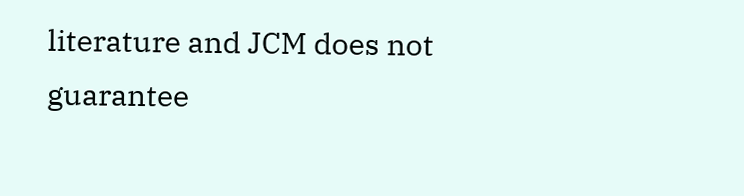literature and JCM does not guarantee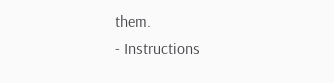them.
- Instructions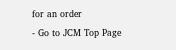for an order
- Go to JCM Top Page